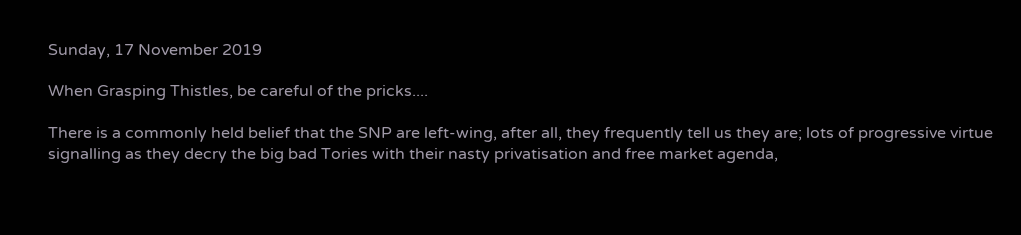Sunday, 17 November 2019

When Grasping Thistles, be careful of the pricks....

There is a commonly held belief that the SNP are left-wing, after all, they frequently tell us they are; lots of progressive virtue signalling as they decry the big bad Tories with their nasty privatisation and free market agenda,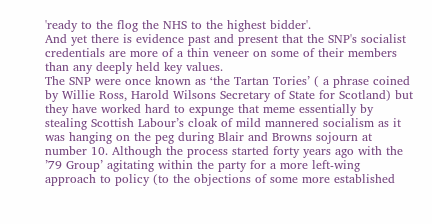'ready to the flog the NHS to the highest bidder'.
And yet there is evidence past and present that the SNP's socialist credentials are more of a thin veneer on some of their members than any deeply held key values.
The SNP were once known as ‘the Tartan Tories’ ( a phrase coined by Willie Ross, Harold Wilsons Secretary of State for Scotland) but they have worked hard to expunge that meme essentially by stealing Scottish Labour’s cloak of mild mannered socialism as it was hanging on the peg during Blair and Browns sojourn at number 10. Although the process started forty years ago with the ’79 Group’ agitating within the party for a more left-wing approach to policy (to the objections of some more established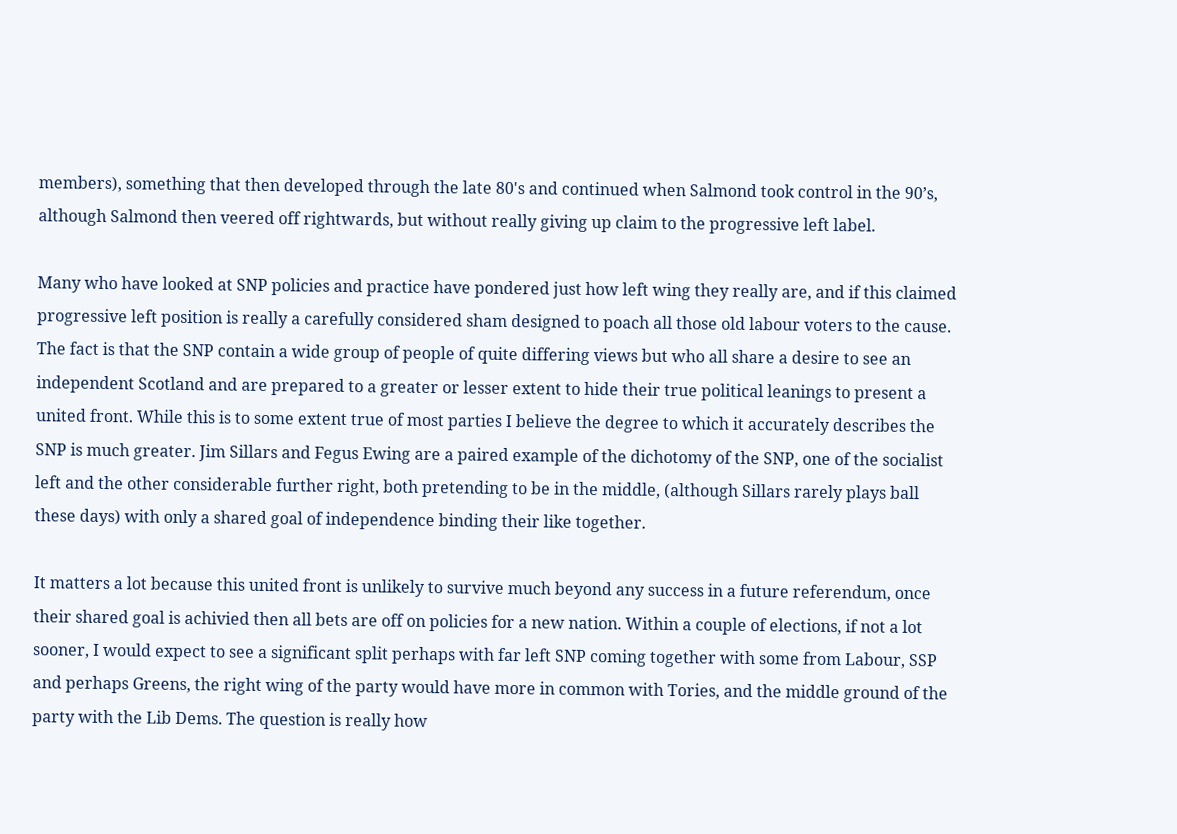members), something that then developed through the late 80's and continued when Salmond took control in the 90’s, although Salmond then veered off rightwards, but without really giving up claim to the progressive left label.

Many who have looked at SNP policies and practice have pondered just how left wing they really are, and if this claimed progressive left position is really a carefully considered sham designed to poach all those old labour voters to the cause. The fact is that the SNP contain a wide group of people of quite differing views but who all share a desire to see an independent Scotland and are prepared to a greater or lesser extent to hide their true political leanings to present a united front. While this is to some extent true of most parties I believe the degree to which it accurately describes the SNP is much greater. Jim Sillars and Fegus Ewing are a paired example of the dichotomy of the SNP, one of the socialist left and the other considerable further right, both pretending to be in the middle, (although Sillars rarely plays ball these days) with only a shared goal of independence binding their like together.

It matters a lot because this united front is unlikely to survive much beyond any success in a future referendum, once their shared goal is achivied then all bets are off on policies for a new nation. Within a couple of elections, if not a lot sooner, I would expect to see a significant split perhaps with far left SNP coming together with some from Labour, SSP and perhaps Greens, the right wing of the party would have more in common with Tories, and the middle ground of the party with the Lib Dems. The question is really how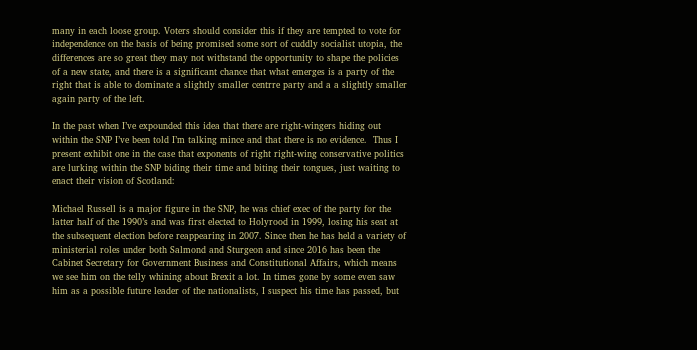many in each loose group. Voters should consider this if they are tempted to vote for independence on the basis of being promised some sort of cuddly socialist utopia, the differences are so great they may not withstand the opportunity to shape the policies of a new state, and there is a significant chance that what emerges is a party of the right that is able to dominate a slightly smaller centrre party and a a slightly smaller again party of the left.

In the past when I’ve expounded this idea that there are right-wingers hiding out within the SNP I’ve been told I’m talking mince and that there is no evidence.  Thus I present exhibit one in the case that exponents of right right-wing conservative politics are lurking within the SNP biding their time and biting their tongues, just waiting to enact their vision of Scotland:

Michael Russell is a major figure in the SNP, he was chief exec of the party for the latter half of the 1990’s and was first elected to Holyrood in 1999, losing his seat at the subsequent election before reappearing in 2007. Since then he has held a variety of ministerial roles under both Salmond and Sturgeon and since 2016 has been the Cabinet Secretary for Government Business and Constitutional Affairs, which means we see him on the telly whining about Brexit a lot. In times gone by some even saw him as a possible future leader of the nationalists, I suspect his time has passed, but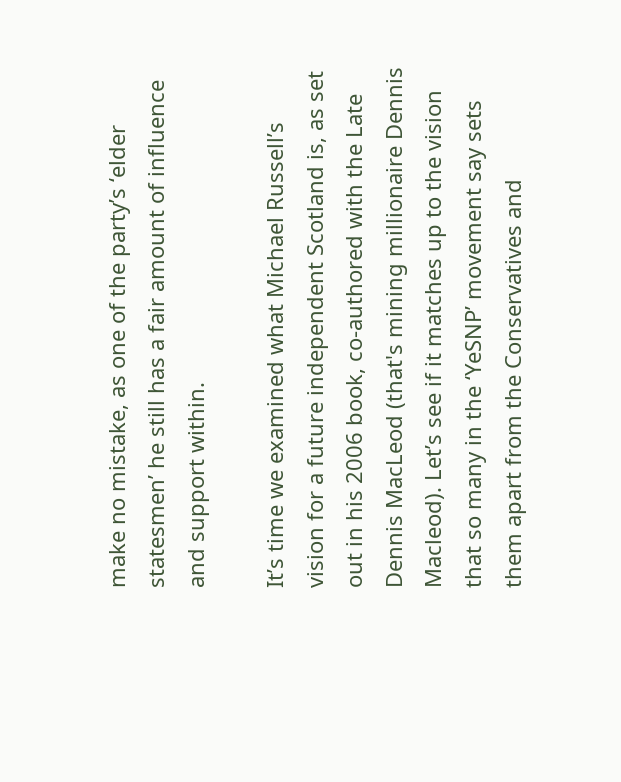make no mistake, as one of the party’s ‘elder statesmen’ he still has a fair amount of influence and support within.

It’s time we examined what Michael Russell’s vision for a future independent Scotland is, as set out in his 2006 book, co-authored with the Late Dennis MacLeod (that's mining millionaire Dennis Macleod). Let’s see if it matches up to the vision that so many in the ‘YeSNP’ movement say sets them apart from the Conservatives and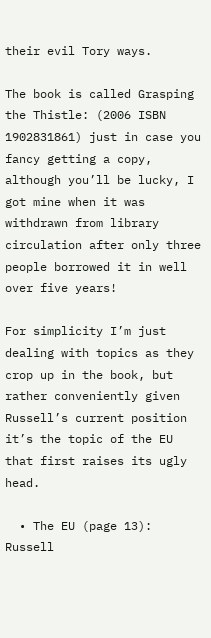their evil Tory ways.

The book is called Grasping the Thistle: (2006 ISBN 1902831861) just in case you fancy getting a copy, although you’ll be lucky, I got mine when it was withdrawn from library circulation after only three people borrowed it in well over five years!

For simplicity I’m just dealing with topics as they crop up in the book, but rather conveniently given Russell’s current position it’s the topic of the EU that first raises its ugly head.

  • The EU (page 13): Russell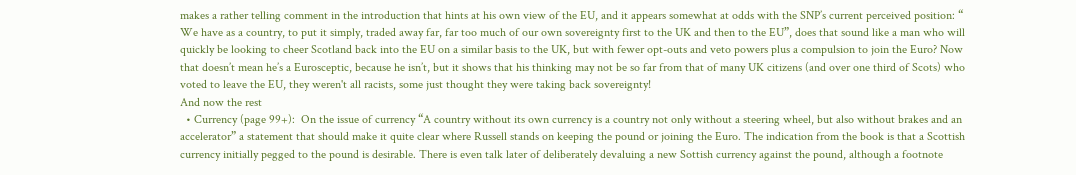makes a rather telling comment in the introduction that hints at his own view of the EU, and it appears somewhat at odds with the SNP’s current perceived position: “ We have as a country, to put it simply, traded away far, far too much of our own sovereignty first to the UK and then to the EU”, does that sound like a man who will quickly be looking to cheer Scotland back into the EU on a similar basis to the UK, but with fewer opt-outs and veto powers plus a compulsion to join the Euro? Now that doesn’t mean he’s a Eurosceptic, because he isn’t, but it shows that his thinking may not be so far from that of many UK citizens (and over one third of Scots) who voted to leave the EU, they weren't all racists, some just thought they were taking back sovereignty!
And now the rest
  • Currency (page 99+):  On the issue of currency “A country without its own currency is a country not only without a steering wheel, but also without brakes and an accelerator” a statement that should make it quite clear where Russell stands on keeping the pound or joining the Euro. The indication from the book is that a Scottish currency initially pegged to the pound is desirable. There is even talk later of deliberately devaluing a new Sottish currency against the pound, although a footnote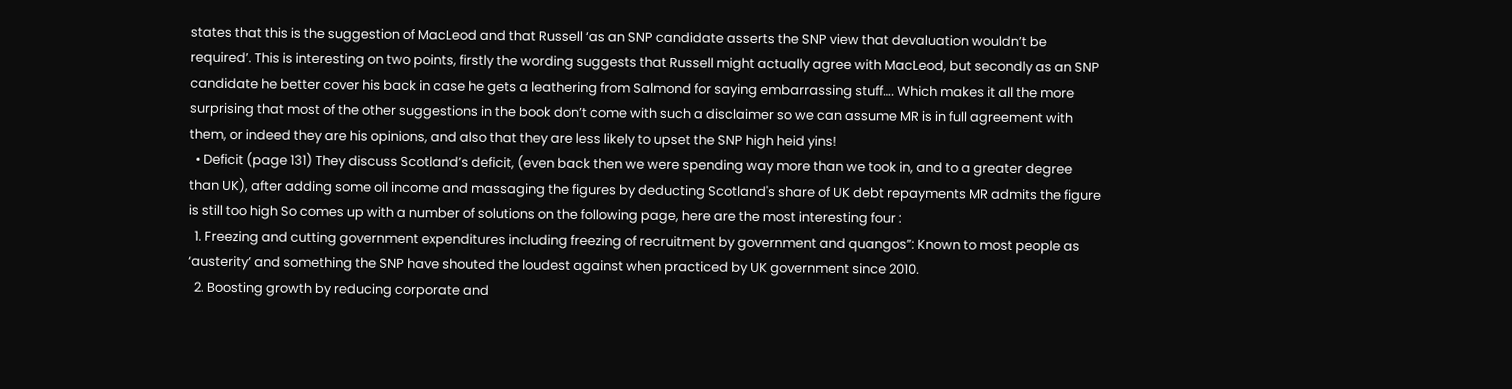states that this is the suggestion of MacLeod and that Russell ‘as an SNP candidate asserts the SNP view that devaluation wouldn’t be required’. This is interesting on two points, firstly the wording suggests that Russell might actually agree with MacLeod, but secondly as an SNP candidate he better cover his back in case he gets a leathering from Salmond for saying embarrassing stuff…. Which makes it all the more surprising that most of the other suggestions in the book don’t come with such a disclaimer so we can assume MR is in full agreement with them, or indeed they are his opinions, and also that they are less likely to upset the SNP high heid yins!
  • Deficit (page 131) They discuss Scotland’s deficit, (even back then we were spending way more than we took in, and to a greater degree than UK), after adding some oil income and massaging the figures by deducting Scotland's share of UK debt repayments MR admits the figure is still too high So comes up with a number of solutions on the following page, here are the most interesting four :
  1. Freezing and cutting government expenditures including freezing of recruitment by government and quangos”: Known to most people as ‘austerity’ and something the SNP have shouted the loudest against when practiced by UK government since 2010.
  2. Boosting growth by reducing corporate and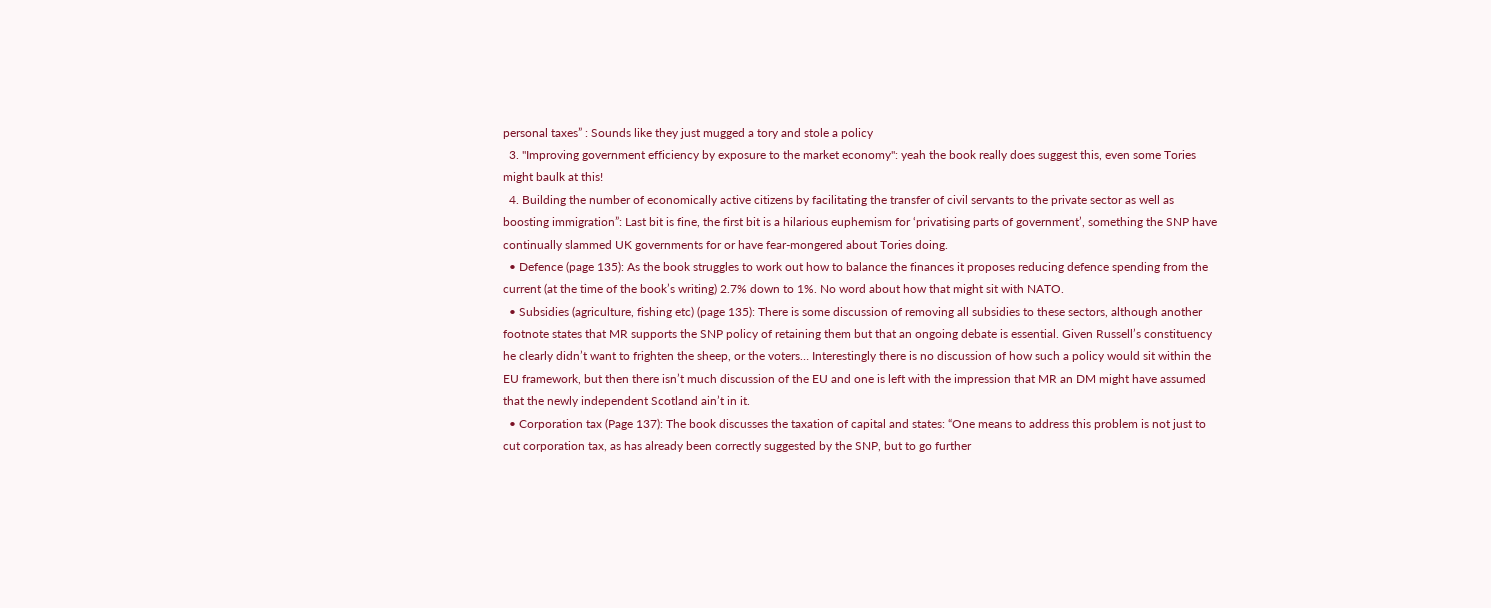personal taxes” : Sounds like they just mugged a tory and stole a policy
  3. "Improving government efficiency by exposure to the market economy": yeah the book really does suggest this, even some Tories might baulk at this!
  4. Building the number of economically active citizens by facilitating the transfer of civil servants to the private sector as well as boosting immigration”: Last bit is fine, the first bit is a hilarious euphemism for ‘privatising parts of government’, something the SNP have continually slammed UK governments for or have fear-mongered about Tories doing.
  • Defence (page 135): As the book struggles to work out how to balance the finances it proposes reducing defence spending from the current (at the time of the book’s writing) 2.7% down to 1%. No word about how that might sit with NATO.
  • Subsidies (agriculture, fishing etc) (page 135): There is some discussion of removing all subsidies to these sectors, although another footnote states that MR supports the SNP policy of retaining them but that an ongoing debate is essential. Given Russell’s constituency he clearly didn’t want to frighten the sheep, or the voters… Interestingly there is no discussion of how such a policy would sit within the EU framework, but then there isn’t much discussion of the EU and one is left with the impression that MR an DM might have assumed that the newly independent Scotland ain’t in it.
  • Corporation tax (Page 137): The book discusses the taxation of capital and states: “One means to address this problem is not just to cut corporation tax, as has already been correctly suggested by the SNP, but to go further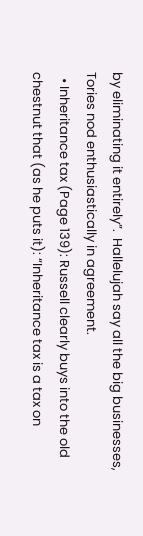by eliminating it entirely”.  Hallelujah say all the big businesses, Tories nod enthusiastically in agreement.
  • Inheritance tax (Page 139): Russell clearly buys into the old chestnut that (as he puts it): “Inheritance tax is a tax on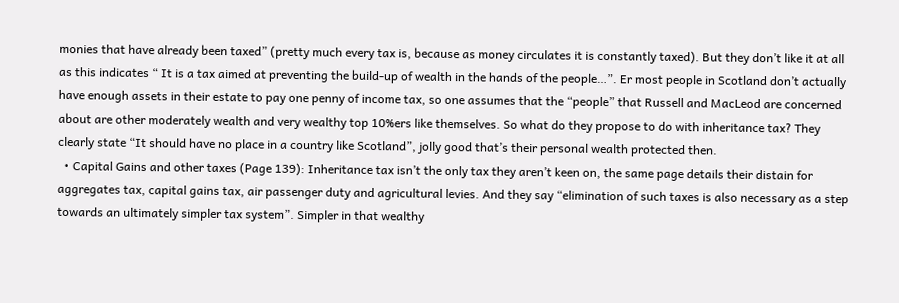monies that have already been taxed” (pretty much every tax is, because as money circulates it is constantly taxed). But they don’t like it at all as this indicates “ It is a tax aimed at preventing the build-up of wealth in the hands of the people…”. Er most people in Scotland don’t actually have enough assets in their estate to pay one penny of income tax, so one assumes that the “people” that Russell and MacLeod are concerned about are other moderately wealth and very wealthy top 10%ers like themselves. So what do they propose to do with inheritance tax? They clearly state “It should have no place in a country like Scotland”, jolly good that’s their personal wealth protected then.
  • Capital Gains and other taxes (Page 139): Inheritance tax isn’t the only tax they aren’t keen on, the same page details their distain for aggregates tax, capital gains tax, air passenger duty and agricultural levies. And they say “elimination of such taxes is also necessary as a step towards an ultimately simpler tax system”. Simpler in that wealthy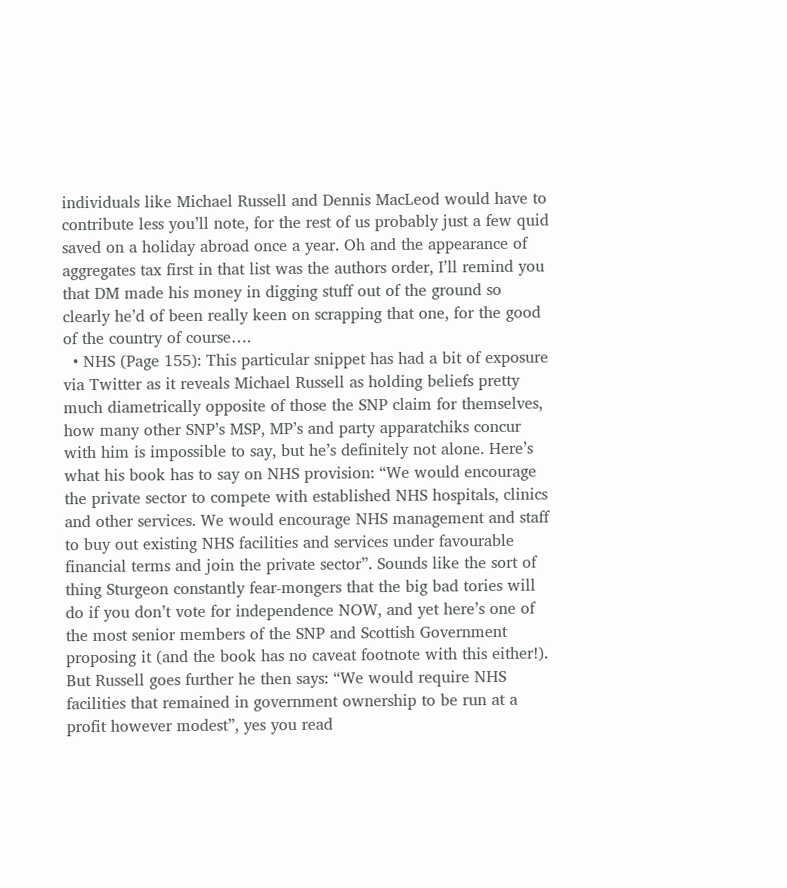individuals like Michael Russell and Dennis MacLeod would have to contribute less you’ll note, for the rest of us probably just a few quid saved on a holiday abroad once a year. Oh and the appearance of aggregates tax first in that list was the authors order, I’ll remind you that DM made his money in digging stuff out of the ground so clearly he’d of been really keen on scrapping that one, for the good of the country of course….
  • NHS (Page 155): This particular snippet has had a bit of exposure via Twitter as it reveals Michael Russell as holding beliefs pretty much diametrically opposite of those the SNP claim for themselves, how many other SNP’s MSP, MP’s and party apparatchiks concur with him is impossible to say, but he’s definitely not alone. Here’s what his book has to say on NHS provision: “We would encourage the private sector to compete with established NHS hospitals, clinics and other services. We would encourage NHS management and staff to buy out existing NHS facilities and services under favourable financial terms and join the private sector”. Sounds like the sort of thing Sturgeon constantly fear-mongers that the big bad tories will do if you don’t vote for independence NOW, and yet here’s one of the most senior members of the SNP and Scottish Government proposing it (and the book has no caveat footnote with this either!). But Russell goes further he then says: “We would require NHS facilities that remained in government ownership to be run at a profit however modest”, yes you read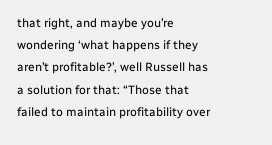that right, and maybe you’re wondering ‘what happens if they aren’t profitable?’, well Russell has a solution for that: “Those that failed to maintain profitability over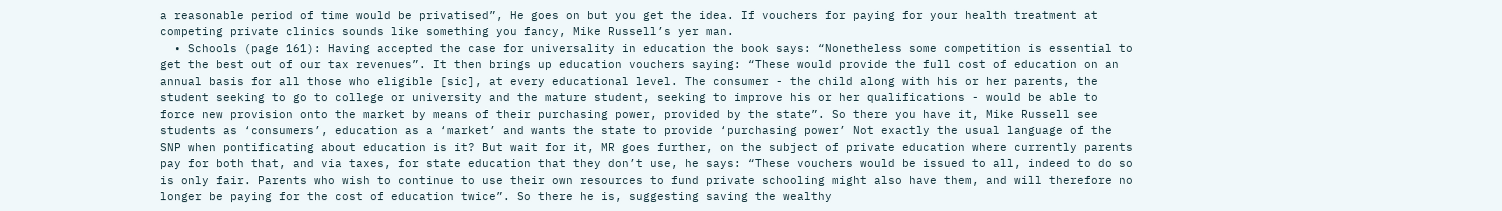a reasonable period of time would be privatised”, He goes on but you get the idea. If vouchers for paying for your health treatment at competing private clinics sounds like something you fancy, Mike Russell’s yer man.
  • Schools (page 161): Having accepted the case for universality in education the book says: “Nonetheless some competition is essential to get the best out of our tax revenues”. It then brings up education vouchers saying: “These would provide the full cost of education on an annual basis for all those who eligible [sic], at every educational level. The consumer - the child along with his or her parents, the student seeking to go to college or university and the mature student, seeking to improve his or her qualifications - would be able to force new provision onto the market by means of their purchasing power, provided by the state”. So there you have it, Mike Russell see students as ‘consumers’, education as a ‘market’ and wants the state to provide ‘purchasing power’ Not exactly the usual language of the SNP when pontificating about education is it? But wait for it, MR goes further, on the subject of private education where currently parents pay for both that, and via taxes, for state education that they don’t use, he says: “These vouchers would be issued to all, indeed to do so is only fair. Parents who wish to continue to use their own resources to fund private schooling might also have them, and will therefore no longer be paying for the cost of education twice”. So there he is, suggesting saving the wealthy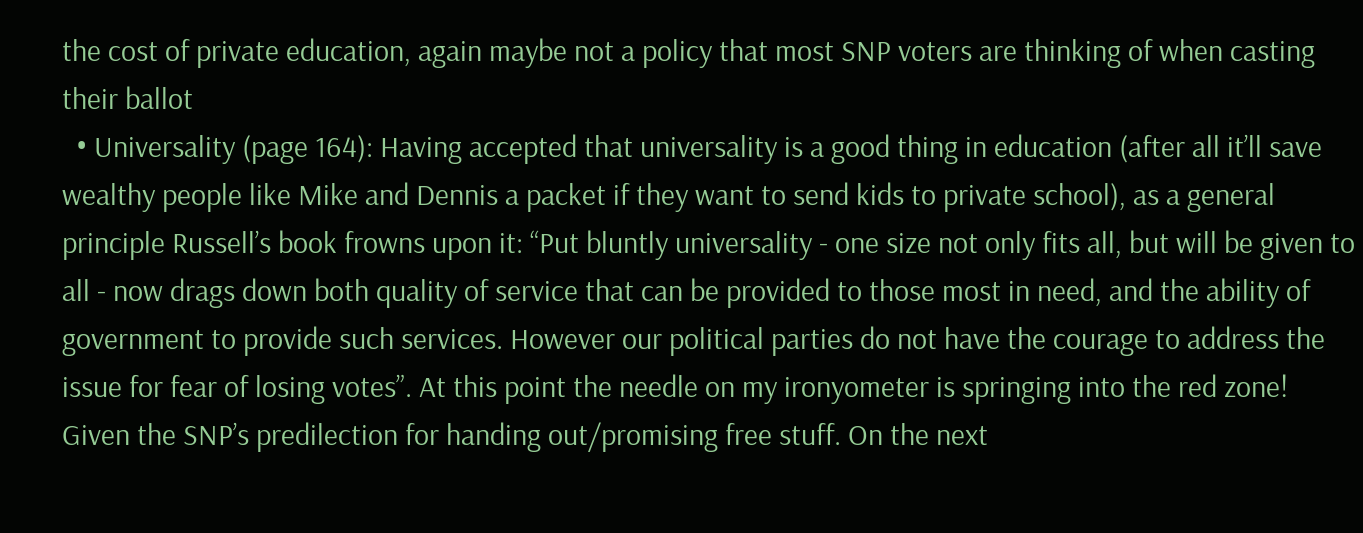the cost of private education, again maybe not a policy that most SNP voters are thinking of when casting their ballot
  • Universality (page 164): Having accepted that universality is a good thing in education (after all it’ll save wealthy people like Mike and Dennis a packet if they want to send kids to private school), as a general principle Russell’s book frowns upon it: “Put bluntly universality - one size not only fits all, but will be given to all - now drags down both quality of service that can be provided to those most in need, and the ability of government to provide such services. However our political parties do not have the courage to address the issue for fear of losing votes”. At this point the needle on my ironyometer is springing into the red zone! Given the SNP’s predilection for handing out/promising free stuff. On the next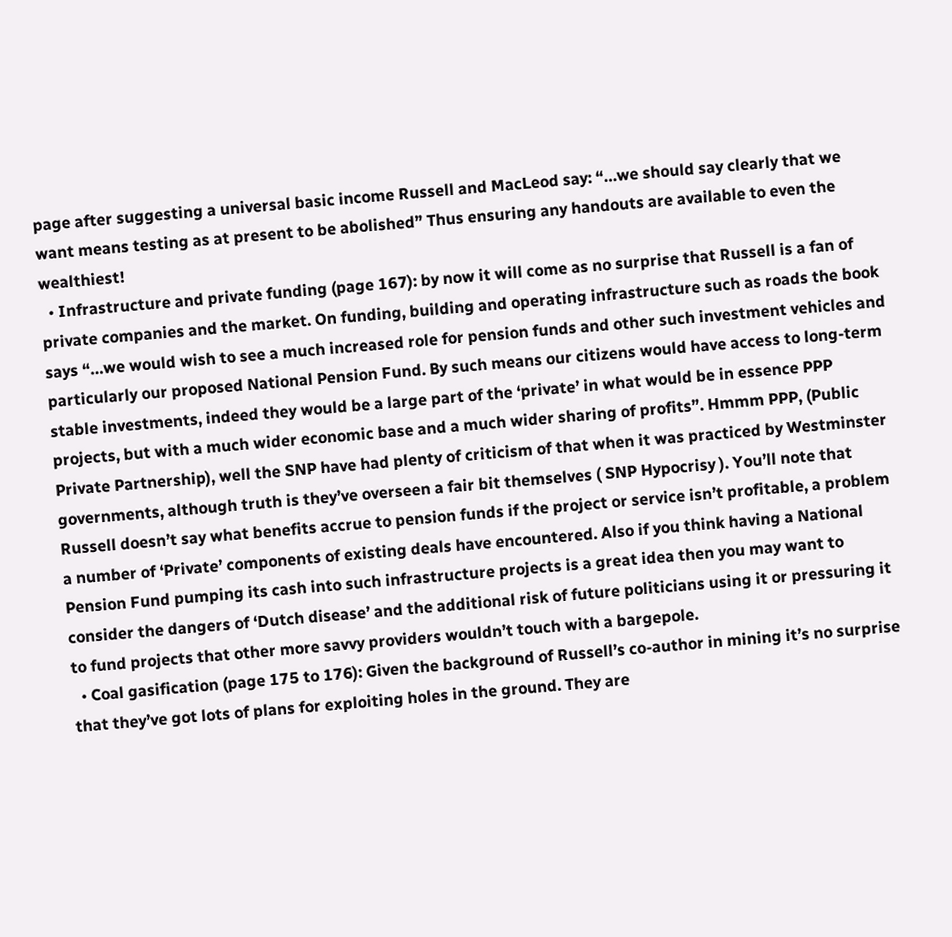page after suggesting a universal basic income Russell and MacLeod say: “…we should say clearly that we want means testing as at present to be abolished” Thus ensuring any handouts are available to even the wealthiest!
  • Infrastructure and private funding (page 167): by now it will come as no surprise that Russell is a fan of private companies and the market. On funding, building and operating infrastructure such as roads the book says “…we would wish to see a much increased role for pension funds and other such investment vehicles and particularly our proposed National Pension Fund. By such means our citizens would have access to long-term stable investments, indeed they would be a large part of the ‘private’ in what would be in essence PPP projects, but with a much wider economic base and a much wider sharing of profits”. Hmmm PPP, (Public Private Partnership), well the SNP have had plenty of criticism of that when it was practiced by Westminster governments, although truth is they’ve overseen a fair bit themselves ( SNP Hypocrisy ). You’ll note that Russell doesn’t say what benefits accrue to pension funds if the project or service isn’t profitable, a problem a number of ‘Private’ components of existing deals have encountered. Also if you think having a National Pension Fund pumping its cash into such infrastructure projects is a great idea then you may want to consider the dangers of ‘Dutch disease’ and the additional risk of future politicians using it or pressuring it to fund projects that other more savvy providers wouldn’t touch with a bargepole.
  • Coal gasification (page 175 to 176): Given the background of Russell’s co-author in mining it’s no surprise that they’ve got lots of plans for exploiting holes in the ground. They are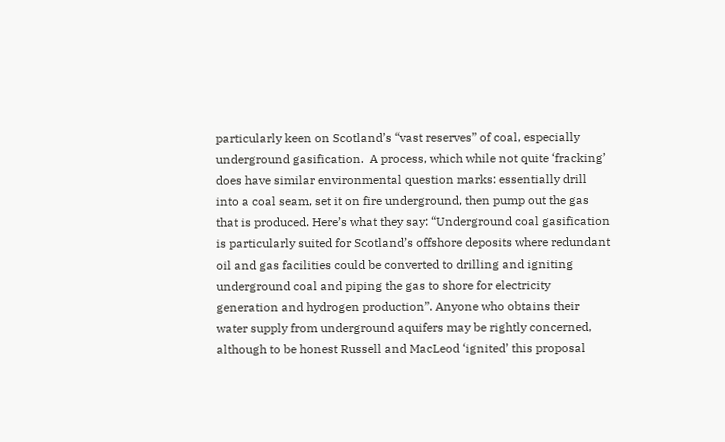particularly keen on Scotland’s “vast reserves” of coal, especially underground gasification.  A process, which while not quite ‘fracking’ does have similar environmental question marks: essentially drill into a coal seam, set it on fire underground, then pump out the gas that is produced. Here’s what they say: “Underground coal gasification is particularly suited for Scotland’s offshore deposits where redundant oil and gas facilities could be converted to drilling and igniting underground coal and piping the gas to shore for electricity generation and hydrogen production”. Anyone who obtains their water supply from underground aquifers may be rightly concerned, although to be honest Russell and MacLeod ‘ignited’ this proposal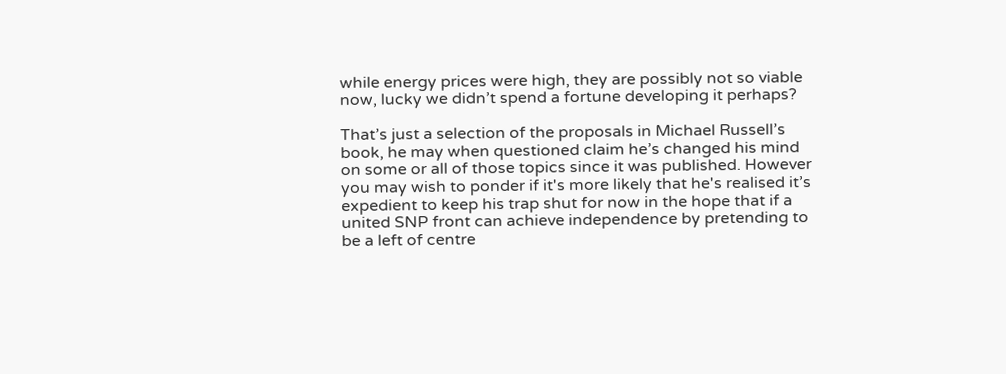while energy prices were high, they are possibly not so viable now, lucky we didn’t spend a fortune developing it perhaps?

That’s just a selection of the proposals in Michael Russell’s book, he may when questioned claim he’s changed his mind on some or all of those topics since it was published. However you may wish to ponder if it's more likely that he's realised it’s expedient to keep his trap shut for now in the hope that if a united SNP front can achieve independence by pretending to be a left of centre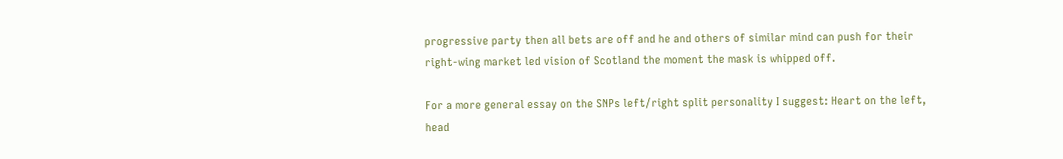progressive party then all bets are off and he and others of similar mind can push for their right-wing market led vision of Scotland the moment the mask is whipped off.

For a more general essay on the SNPs left/right split personality I suggest: Heart on the left, head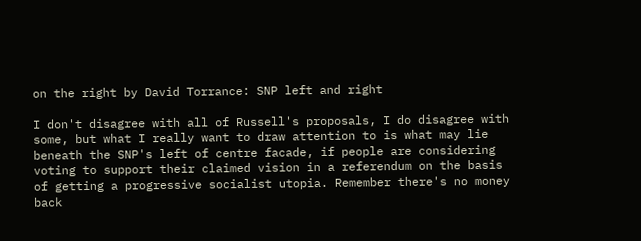on the right by David Torrance: SNP left and right

I don't disagree with all of Russell's proposals, I do disagree with some, but what I really want to draw attention to is what may lie beneath the SNP's left of centre facade, if people are considering voting to support their claimed vision in a referendum on the basis of getting a progressive socialist utopia. Remember there's no money back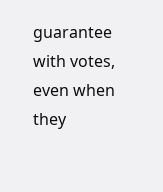guarantee with votes, even when they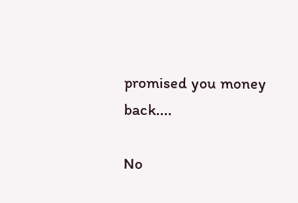promised you money back....

No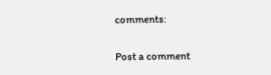comments:

Post a comment